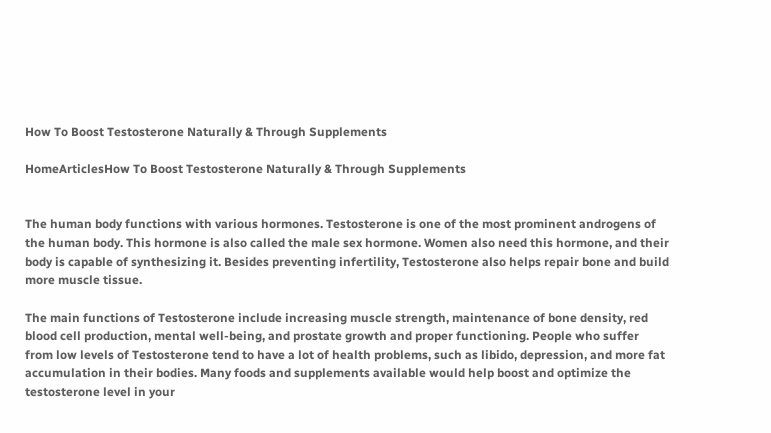How To Boost Testosterone Naturally & Through Supplements

HomeArticlesHow To Boost Testosterone Naturally & Through Supplements


The human body functions with various hormones. Testosterone is one of the most prominent androgens of the human body. This hormone is also called the male sex hormone. Women also need this hormone, and their body is capable of synthesizing it. Besides preventing infertility, Testosterone also helps repair bone and build more muscle tissue.

The main functions of Testosterone include increasing muscle strength, maintenance of bone density, red blood cell production, mental well-being, and prostate growth and proper functioning. People who suffer from low levels of Testosterone tend to have a lot of health problems, such as libido, depression, and more fat accumulation in their bodies. Many foods and supplements available would help boost and optimize the testosterone level in your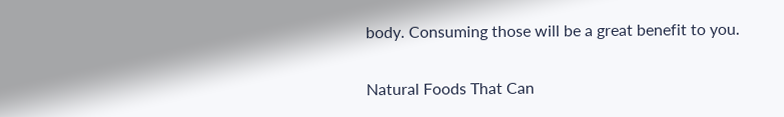body. Consuming those will be a great benefit to you.

Natural Foods That Can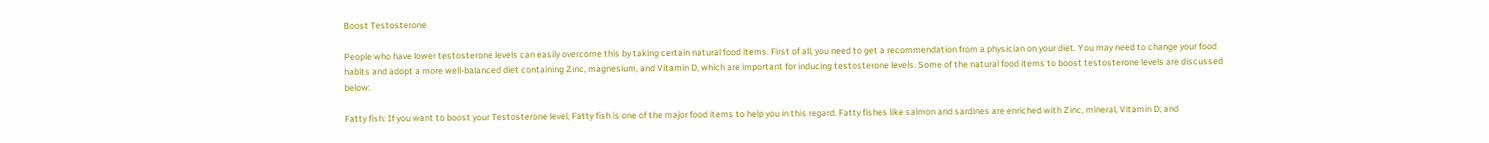Boost Testosterone

People who have lower testosterone levels can easily overcome this by taking certain natural food items. First of all, you need to get a recommendation from a physician on your diet. You may need to change your food habits and adopt a more well-balanced diet containing Zinc, magnesium, and Vitamin D, which are important for inducing testosterone levels. Some of the natural food items to boost testosterone levels are discussed below:

Fatty fish: If you want to boost your Testosterone level, Fatty fish is one of the major food items to help you in this regard. Fatty fishes like salmon and sardines are enriched with Zinc, mineral, Vitamin D, and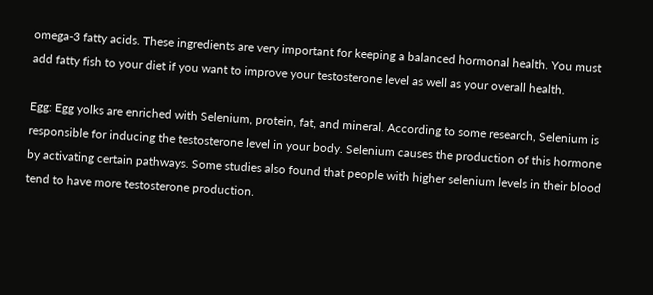omega-3 fatty acids. These ingredients are very important for keeping a balanced hormonal health. You must add fatty fish to your diet if you want to improve your testosterone level as well as your overall health.

Egg: Egg yolks are enriched with Selenium, protein, fat, and mineral. According to some research, Selenium is responsible for inducing the testosterone level in your body. Selenium causes the production of this hormone by activating certain pathways. Some studies also found that people with higher selenium levels in their blood tend to have more testosterone production.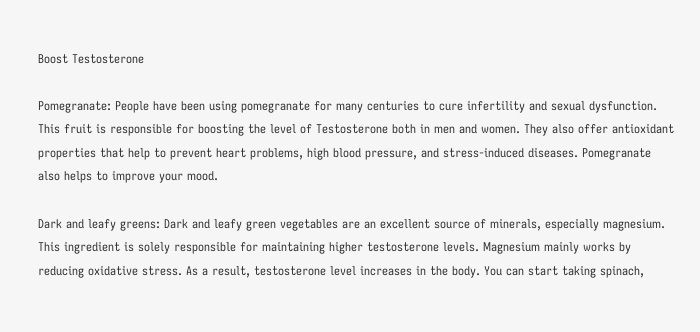Boost Testosterone

Pomegranate: People have been using pomegranate for many centuries to cure infertility and sexual dysfunction. This fruit is responsible for boosting the level of Testosterone both in men and women. They also offer antioxidant properties that help to prevent heart problems, high blood pressure, and stress-induced diseases. Pomegranate also helps to improve your mood.

Dark and leafy greens: Dark and leafy green vegetables are an excellent source of minerals, especially magnesium. This ingredient is solely responsible for maintaining higher testosterone levels. Magnesium mainly works by reducing oxidative stress. As a result, testosterone level increases in the body. You can start taking spinach,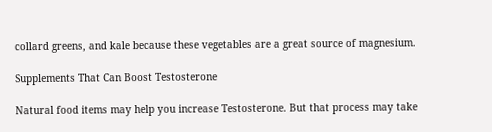collard greens, and kale because these vegetables are a great source of magnesium.

Supplements That Can Boost Testosterone

Natural food items may help you increase Testosterone. But that process may take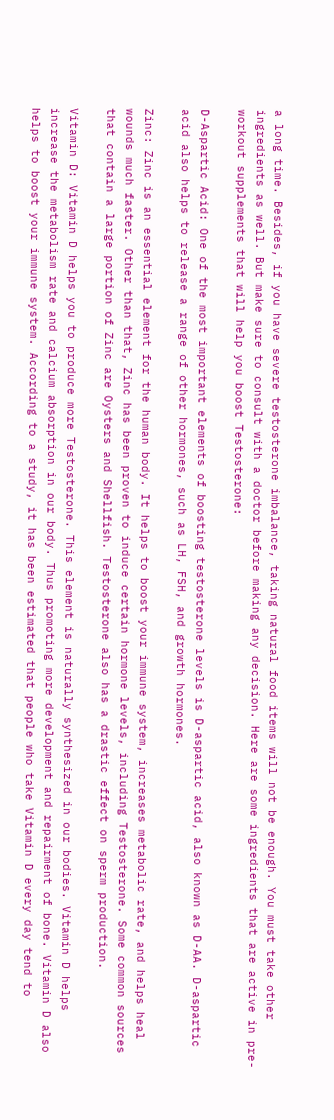a long time. Besides, if you have severe testosterone imbalance, taking natural food items will not be enough. You must take other ingredients as well. But make sure to consult with a doctor before making any decision. Here are some ingredients that are active in pre-workout supplements that will help you boost Testosterone:

D-Aspartic Acid: One of the most important elements of boosting testosterone levels is D-aspartic acid, also known as D-AA. D-aspartic acid also helps to release a range of other hormones, such as LH, FSH, and growth hormones.

Zinc: Zinc is an essential element for the human body. It helps to boost your immune system, increases metabolic rate, and helps heal wounds much faster. Other than that, Zinc has been proven to induce certain hormone levels, including Testosterone. Some common sources that contain a large portion of Zinc are Oysters and Shellfish. Testosterone also has a drastic effect on sperm production.

Vitamin D: Vitamin D helps you to produce more Testosterone. This element is naturally synthesized in our bodies. Vitamin D helps increase the metabolism rate and calcium absorption in our body. Thus promoting more development and repairment of bone. Vitamin D also helps to boost your immune system. According to a study, it has been estimated that people who take Vitamin D every day tend to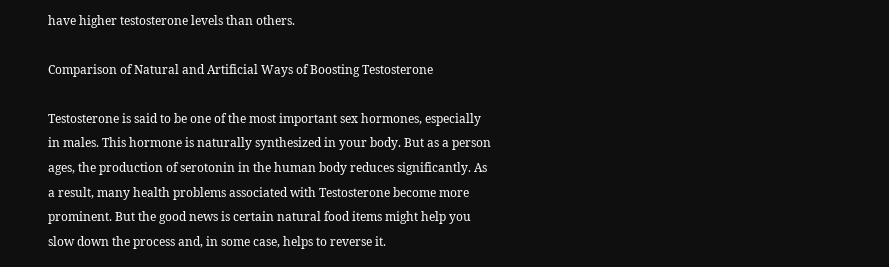have higher testosterone levels than others.

Comparison of Natural and Artificial Ways of Boosting Testosterone

Testosterone is said to be one of the most important sex hormones, especially in males. This hormone is naturally synthesized in your body. But as a person ages, the production of serotonin in the human body reduces significantly. As a result, many health problems associated with Testosterone become more prominent. But the good news is certain natural food items might help you slow down the process and, in some case, helps to reverse it.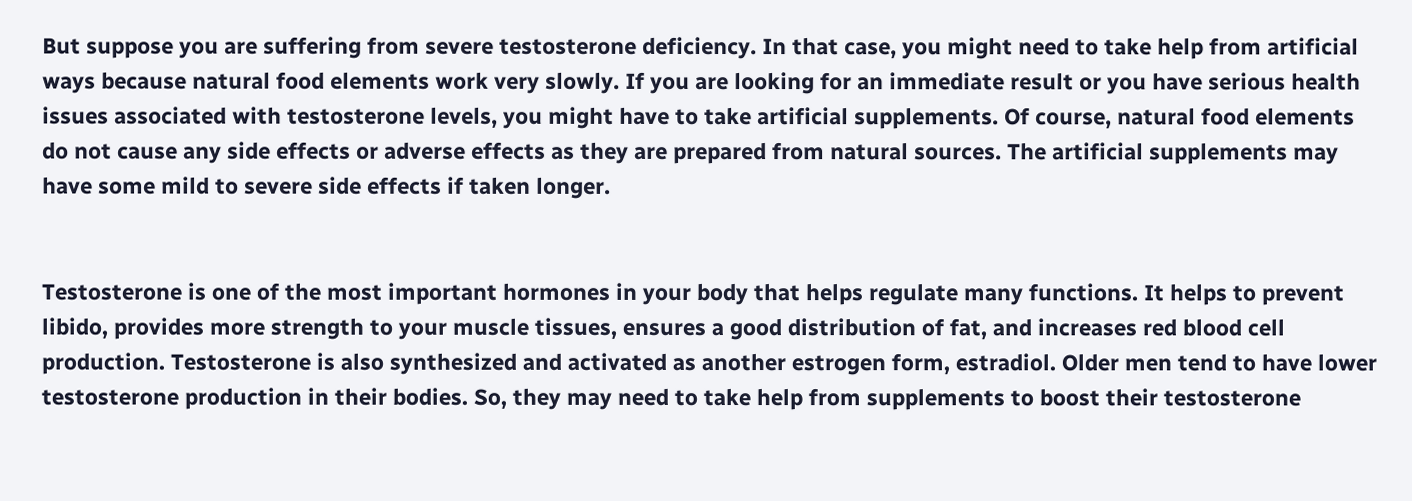But suppose you are suffering from severe testosterone deficiency. In that case, you might need to take help from artificial ways because natural food elements work very slowly. If you are looking for an immediate result or you have serious health issues associated with testosterone levels, you might have to take artificial supplements. Of course, natural food elements do not cause any side effects or adverse effects as they are prepared from natural sources. The artificial supplements may have some mild to severe side effects if taken longer.


Testosterone is one of the most important hormones in your body that helps regulate many functions. It helps to prevent libido, provides more strength to your muscle tissues, ensures a good distribution of fat, and increases red blood cell production. Testosterone is also synthesized and activated as another estrogen form, estradiol. Older men tend to have lower testosterone production in their bodies. So, they may need to take help from supplements to boost their testosterone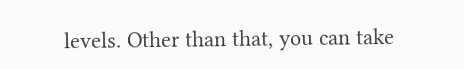levels. Other than that, you can take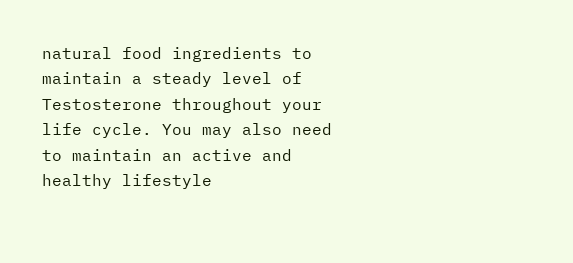natural food ingredients to maintain a steady level of Testosterone throughout your life cycle. You may also need to maintain an active and healthy lifestyle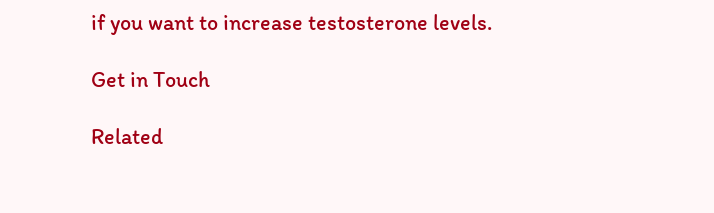if you want to increase testosterone levels.

Get in Touch

Related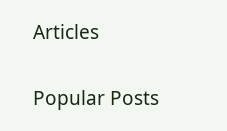Articles

Popular Posts